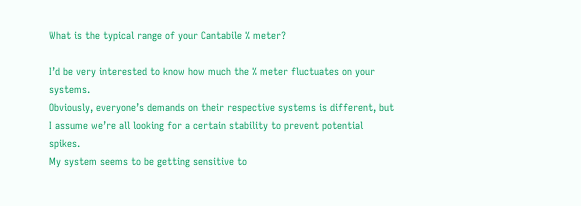What is the typical range of your Cantabile % meter?

I’d be very interested to know how much the % meter fluctuates on your systems.
Obviously, everyone’s demands on their respective systems is different, but I assume we’re all looking for a certain stability to prevent potential spikes.
My system seems to be getting sensitive to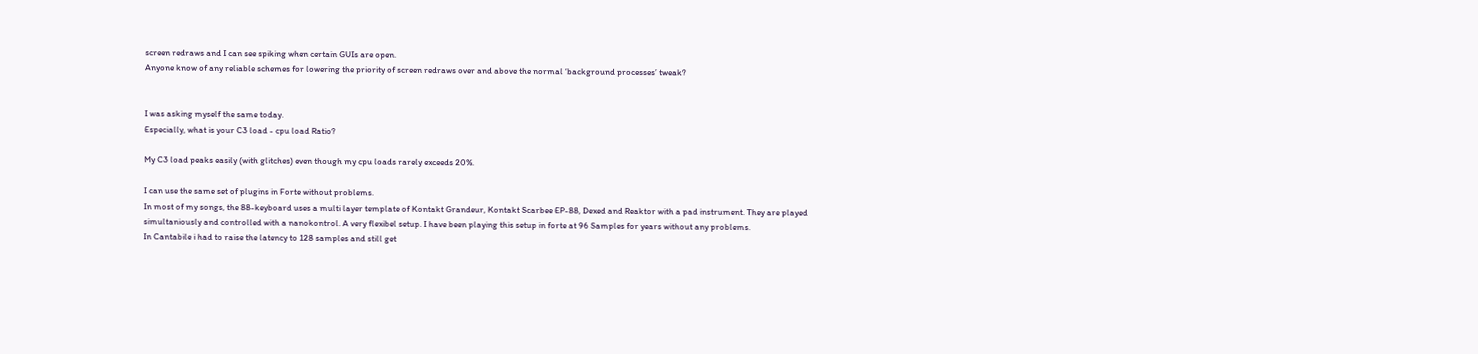screen redraws and I can see spiking when certain GUIs are open.
Anyone know of any reliable schemes for lowering the priority of screen redraws over and above the normal ‘background processes’ tweak?


I was asking myself the same today.
Especially, what is your C3 load - cpu load Ratio?

My C3 load peaks easily (with glitches) even though my cpu loads rarely exceeds 20%.

I can use the same set of plugins in Forte without problems.
In most of my songs, the 88-keyboard uses a multi layer template of Kontakt Grandeur, Kontakt Scarbee EP-88, Dexed and Reaktor with a pad instrument. They are played simultaniously and controlled with a nanokontrol. A very flexibel setup. I have been playing this setup in forte at 96 Samples for years without any problems.
In Cantabile i had to raise the latency to 128 samples and still get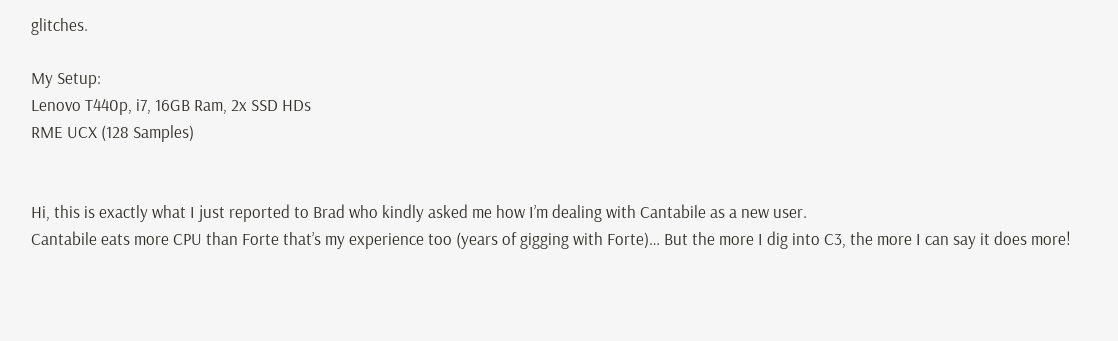glitches.

My Setup:
Lenovo T440p, i7, 16GB Ram, 2x SSD HDs
RME UCX (128 Samples)


Hi, this is exactly what I just reported to Brad who kindly asked me how I’m dealing with Cantabile as a new user.
Cantabile eats more CPU than Forte that’s my experience too (years of gigging with Forte)… But the more I dig into C3, the more I can say it does more!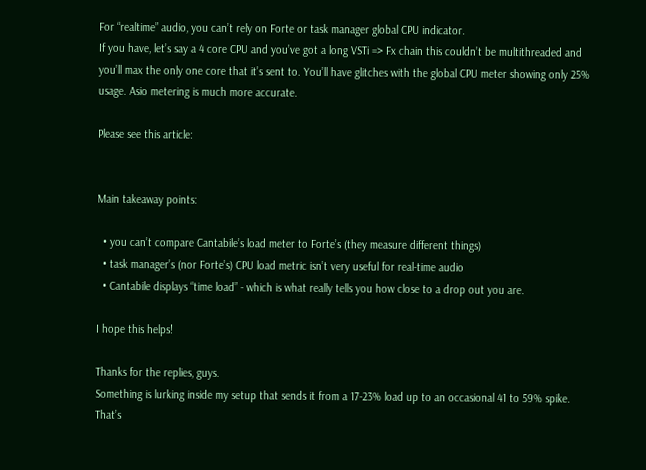For “realtime” audio, you can’t rely on Forte or task manager global CPU indicator.
If you have, let’s say a 4 core CPU and you’ve got a long VSTi => Fx chain this couldn’t be multithreaded and you’ll max the only one core that it’s sent to. You’ll have glitches with the global CPU meter showing only 25% usage. Asio metering is much more accurate.

Please see this article:


Main takeaway points:

  • you can’t compare Cantabile’s load meter to Forte’s (they measure different things)
  • task manager’s (nor Forte’s) CPU load metric isn’t very useful for real-time audio
  • Cantabile displays “time load” - which is what really tells you how close to a drop out you are.

I hope this helps!

Thanks for the replies, guys.
Something is lurking inside my setup that sends it from a 17-23% load up to an occasional 41 to 59% spike. That’s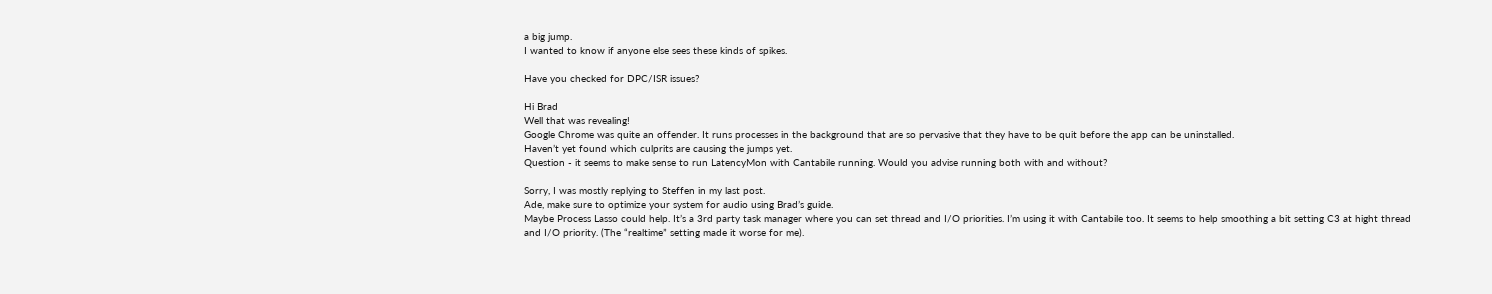a big jump.
I wanted to know if anyone else sees these kinds of spikes.

Have you checked for DPC/ISR issues?

Hi Brad
Well that was revealing!
Google Chrome was quite an offender. It runs processes in the background that are so pervasive that they have to be quit before the app can be uninstalled.
Haven’t yet found which culprits are causing the jumps yet.
Question - it seems to make sense to run LatencyMon with Cantabile running. Would you advise running both with and without?

Sorry, I was mostly replying to Steffen in my last post.
Ade, make sure to optimize your system for audio using Brad’s guide.
Maybe Process Lasso could help. It’s a 3rd party task manager where you can set thread and I/O priorities. I’m using it with Cantabile too. It seems to help smoothing a bit setting C3 at hight thread and I/O priority. (The “realtime” setting made it worse for me).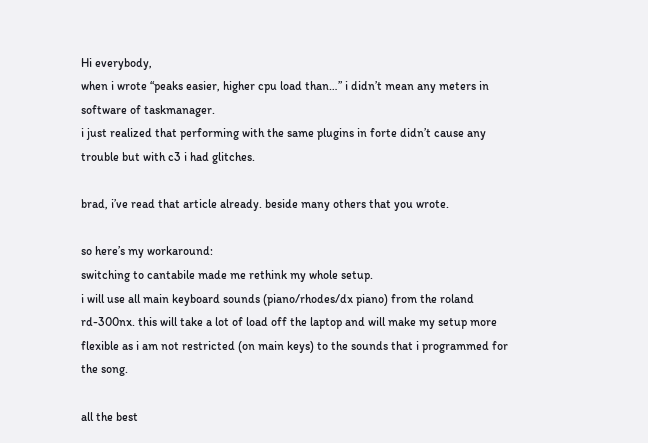Hi everybody,
when i wrote “peaks easier, higher cpu load than…” i didn’t mean any meters in software of taskmanager.
i just realized that performing with the same plugins in forte didn’t cause any trouble but with c3 i had glitches.

brad, i’ve read that article already. beside many others that you wrote.

so here’s my workaround:
switching to cantabile made me rethink my whole setup.
i will use all main keyboard sounds (piano/rhodes/dx piano) from the roland rd-300nx. this will take a lot of load off the laptop and will make my setup more flexible as i am not restricted (on main keys) to the sounds that i programmed for the song.

all the best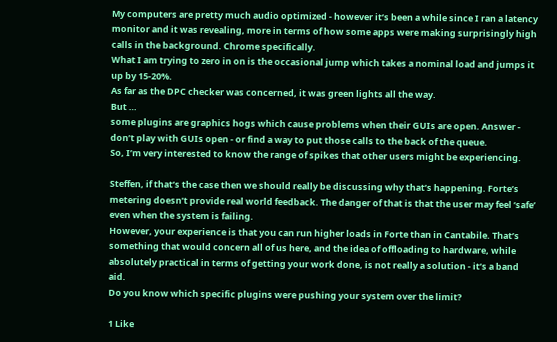My computers are pretty much audio optimized - however it’s been a while since I ran a latency monitor and it was revealing, more in terms of how some apps were making surprisingly high calls in the background. Chrome specifically.
What I am trying to zero in on is the occasional jump which takes a nominal load and jumps it up by 15-20%.
As far as the DPC checker was concerned, it was green lights all the way.
But …
some plugins are graphics hogs which cause problems when their GUIs are open. Answer - don’t play with GUIs open - or find a way to put those calls to the back of the queue.
So, I’m very interested to know the range of spikes that other users might be experiencing.

Steffen, if that’s the case then we should really be discussing why that’s happening. Forte’s metering doesn’t provide real world feedback. The danger of that is that the user may feel ‘safe’ even when the system is failing.
However, your experience is that you can run higher loads in Forte than in Cantabile. That’s something that would concern all of us here, and the idea of offloading to hardware, while absolutely practical in terms of getting your work done, is not really a solution - it’s a band aid.
Do you know which specific plugins were pushing your system over the limit?

1 Like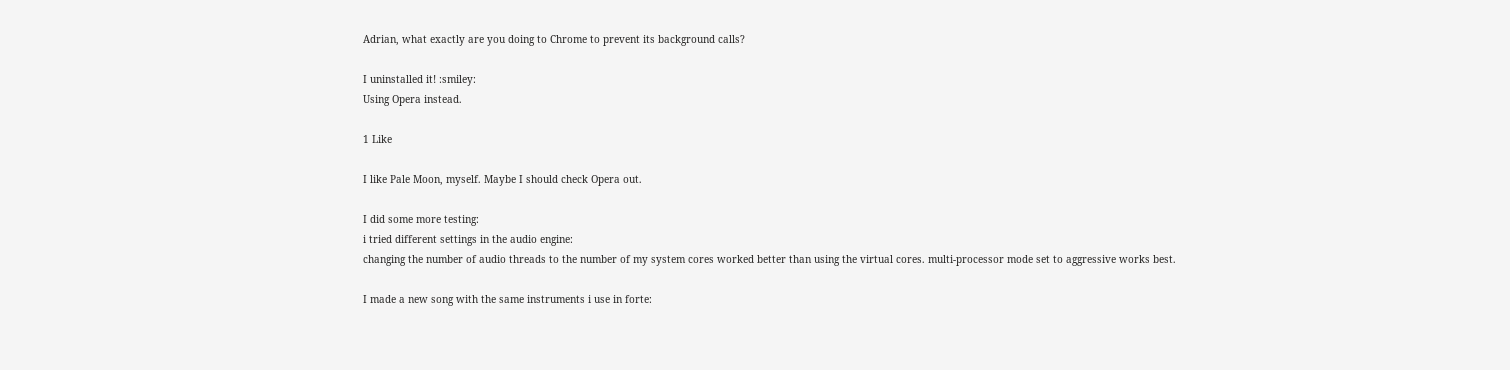Adrian, what exactly are you doing to Chrome to prevent its background calls?

I uninstalled it! :smiley:
Using Opera instead.

1 Like

I like Pale Moon, myself. Maybe I should check Opera out.

I did some more testing:
i tried different settings in the audio engine:
changing the number of audio threads to the number of my system cores worked better than using the virtual cores. multi-processor mode set to aggressive works best.

I made a new song with the same instruments i use in forte: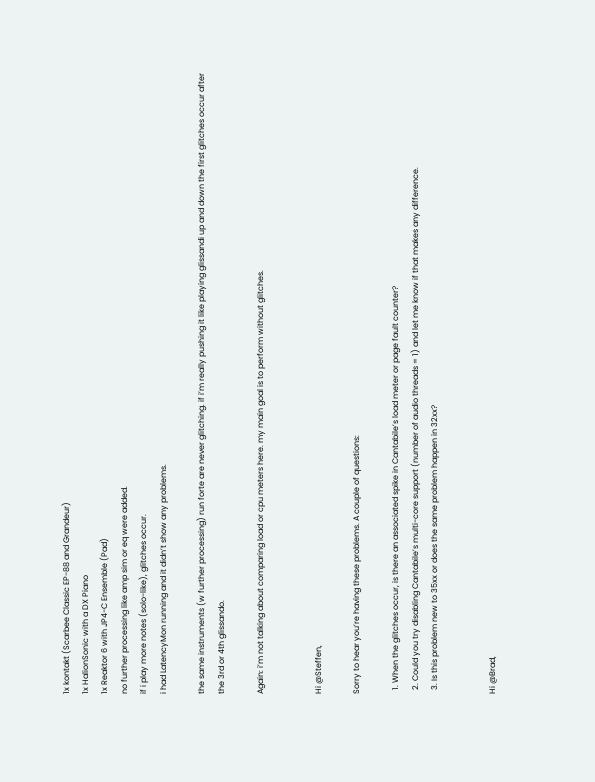1x kontakt (Scarbee Classic EP-88 and Grandeur)
1x HalionSonic with a DX Piano
1x Reaktor 6 with JP4-C Ensemble (Pad)
no further processing like amp sim or eq were added.
if i play more notes (solo-like), glitches occur.
i had LatencyMon running and it didn’t show any problems.

the same instruments (w further processing) run forte are never glitching. if i’m really pushing it like playing glissandi up and down the first glitches occur after the 3rd or 4th glissando.

Again: i’m not talking about comparing load or cpu meters here. my main goal is to perform without glitches.


Hi @Steffen,

Sorry to hear you’re having these problems. A couple of questions:

  1. When the glitches occur, is there an associated spike in Cantabile’s load meter or page fault counter?
  2. Could you try disabling Cantabile’s multi-core support (number of audio threads = 1) and let me know if that makes any difference.
  3. Is this problem new to 35xx or does the same problem happen in 32xx?


Hi @Brad,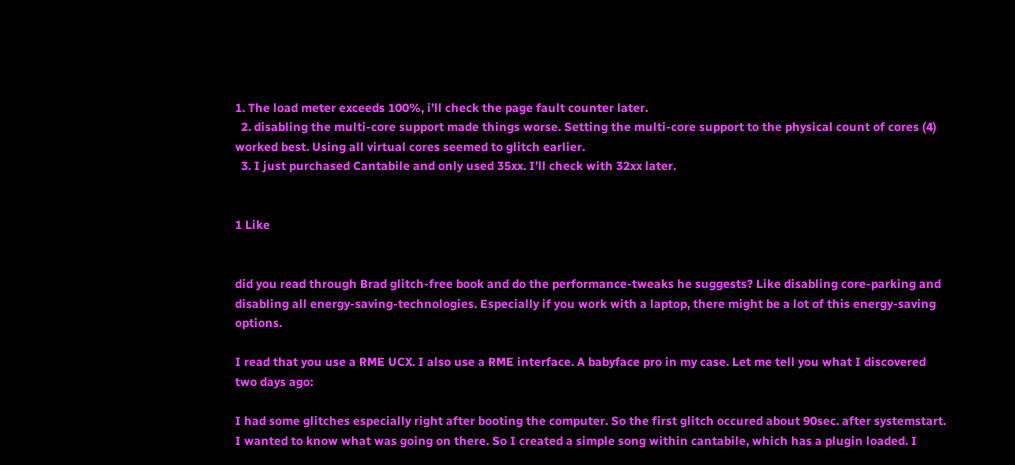1. The load meter exceeds 100%, i’ll check the page fault counter later.
  2. disabling the multi-core support made things worse. Setting the multi-core support to the physical count of cores (4) worked best. Using all virtual cores seemed to glitch earlier.
  3. I just purchased Cantabile and only used 35xx. I’ll check with 32xx later.


1 Like


did you read through Brad glitch-free book and do the performance-tweaks he suggests? Like disabling core-parking and disabling all energy-saving-technologies. Especially if you work with a laptop, there might be a lot of this energy-saving options.

I read that you use a RME UCX. I also use a RME interface. A babyface pro in my case. Let me tell you what I discovered two days ago:

I had some glitches especially right after booting the computer. So the first glitch occured about 90sec. after systemstart. I wanted to know what was going on there. So I created a simple song within cantabile, which has a plugin loaded. I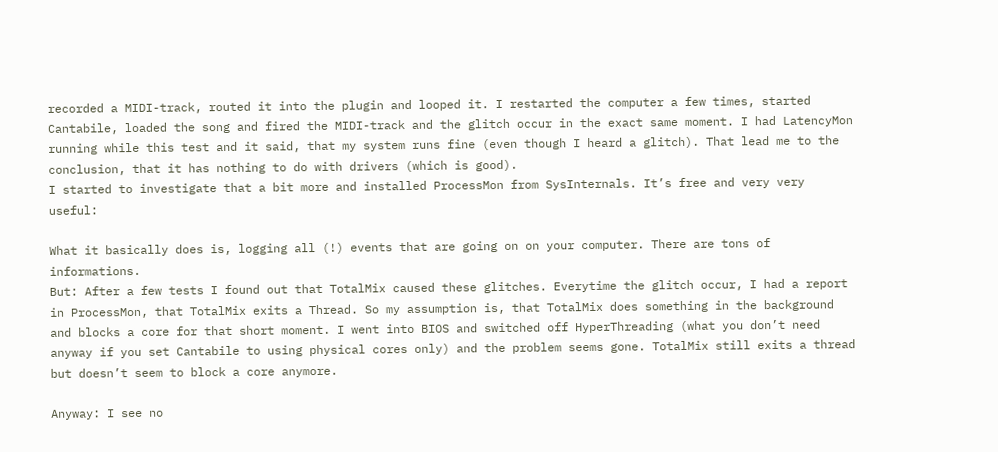recorded a MIDI-track, routed it into the plugin and looped it. I restarted the computer a few times, started Cantabile, loaded the song and fired the MIDI-track and the glitch occur in the exact same moment. I had LatencyMon running while this test and it said, that my system runs fine (even though I heard a glitch). That lead me to the conclusion, that it has nothing to do with drivers (which is good).
I started to investigate that a bit more and installed ProcessMon from SysInternals. It’s free and very very useful:

What it basically does is, logging all (!) events that are going on on your computer. There are tons of informations.
But: After a few tests I found out that TotalMix caused these glitches. Everytime the glitch occur, I had a report in ProcessMon, that TotalMix exits a Thread. So my assumption is, that TotalMix does something in the background and blocks a core for that short moment. I went into BIOS and switched off HyperThreading (what you don’t need anyway if you set Cantabile to using physical cores only) and the problem seems gone. TotalMix still exits a thread but doesn’t seem to block a core anymore.

Anyway: I see no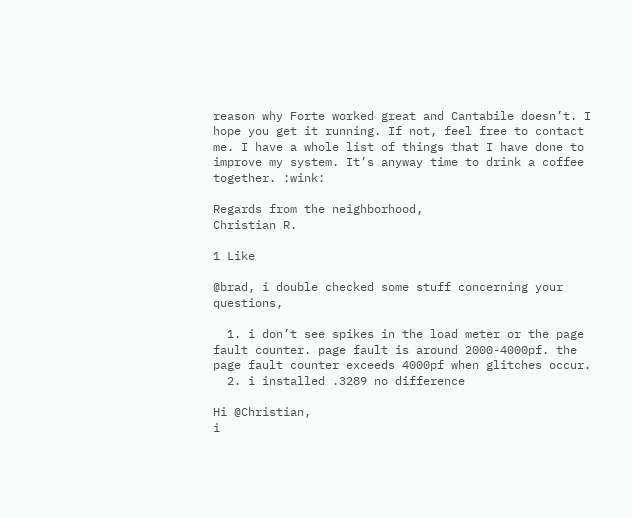reason why Forte worked great and Cantabile doesn’t. I hope you get it running. If not, feel free to contact me. I have a whole list of things that I have done to improve my system. It’s anyway time to drink a coffee together. :wink:

Regards from the neighborhood,
Christian R.

1 Like

@brad, i double checked some stuff concerning your questions,

  1. i don’t see spikes in the load meter or the page fault counter. page fault is around 2000-4000pf. the page fault counter exceeds 4000pf when glitches occur.
  2. i installed .3289 no difference

Hi @Christian,
i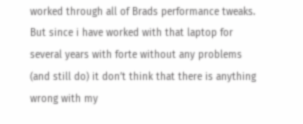worked through all of Brads performance tweaks.
But since i have worked with that laptop for several years with forte without any problems (and still do) it don’t think that there is anything wrong with my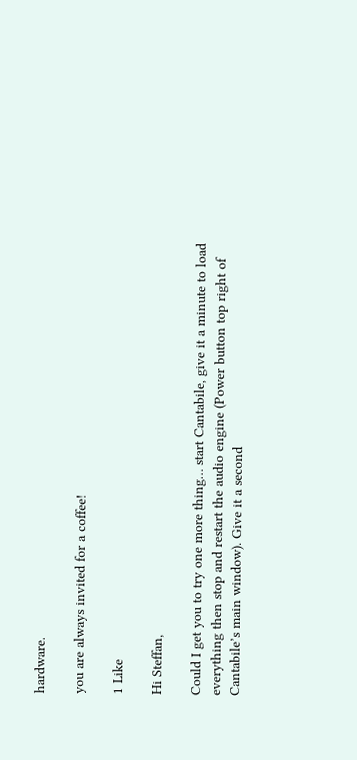hardware.

you are always invited for a coffee!

1 Like

Hi Steffan,

Could I get you to try one more thing… start Cantabile, give it a minute to load everything then stop and restart the audio engine (Power button top right of Cantabile’s main window). Give it a second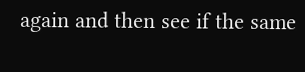again and then see if the same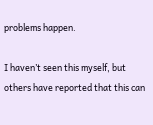problems happen.

I haven’t seen this myself, but others have reported that this can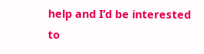help and I’d be interested to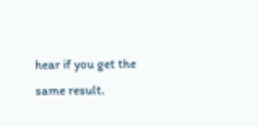hear if you get the same result.